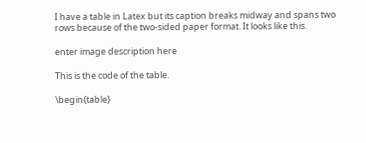I have a table in Latex but its caption breaks midway and spans two rows because of the two-sided paper format. It looks like this.

enter image description here

This is the code of the table.

\begin{table}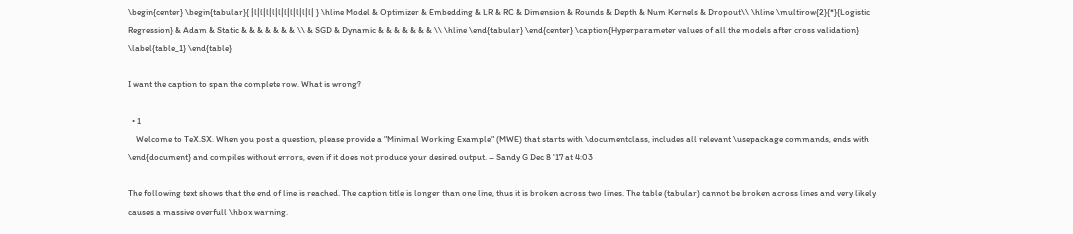\begin{center} \begin{tabular}{ |l|l|l|l|l|l|l|l|l|l| } \hline Model & Optimizer & Embedding & LR & RC & Dimension & Rounds & Depth & Num Kernels & Dropout\\ \hline \multirow{2}{*}{Logistic Regression} & Adam & Static & & & & & & & \\ & SGD & Dynamic & & & & & & & \\ \hline \end{tabular} \end{center} \caption{Hyperparameter values of all the models after cross validation} \label{table_1} \end{table}

I want the caption to span the complete row. What is wrong?

  • 1
    Welcome to TeX.SX. When you post a question, please provide a "Minimal Working Example" (MWE) that starts with \documentclass, includes all relevant \usepackage commands, ends with \end{document} and compiles without errors, even if it does not produce your desired output. – Sandy G Dec 8 '17 at 4:03

The following text shows that the end of line is reached. The caption title is longer than one line, thus it is broken across two lines. The table (tabular) cannot be broken across lines and very likely causes a massive overfull \hbox warning.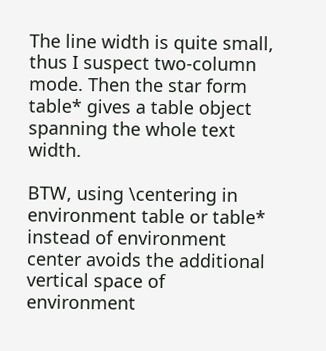The line width is quite small, thus I suspect two-column mode. Then the star form table* gives a table object spanning the whole text width.

BTW, using \centering in environment table or table* instead of environment center avoids the additional vertical space of environment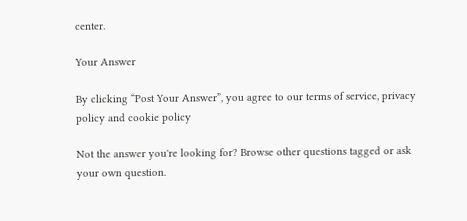center.

Your Answer

By clicking “Post Your Answer”, you agree to our terms of service, privacy policy and cookie policy

Not the answer you're looking for? Browse other questions tagged or ask your own question.